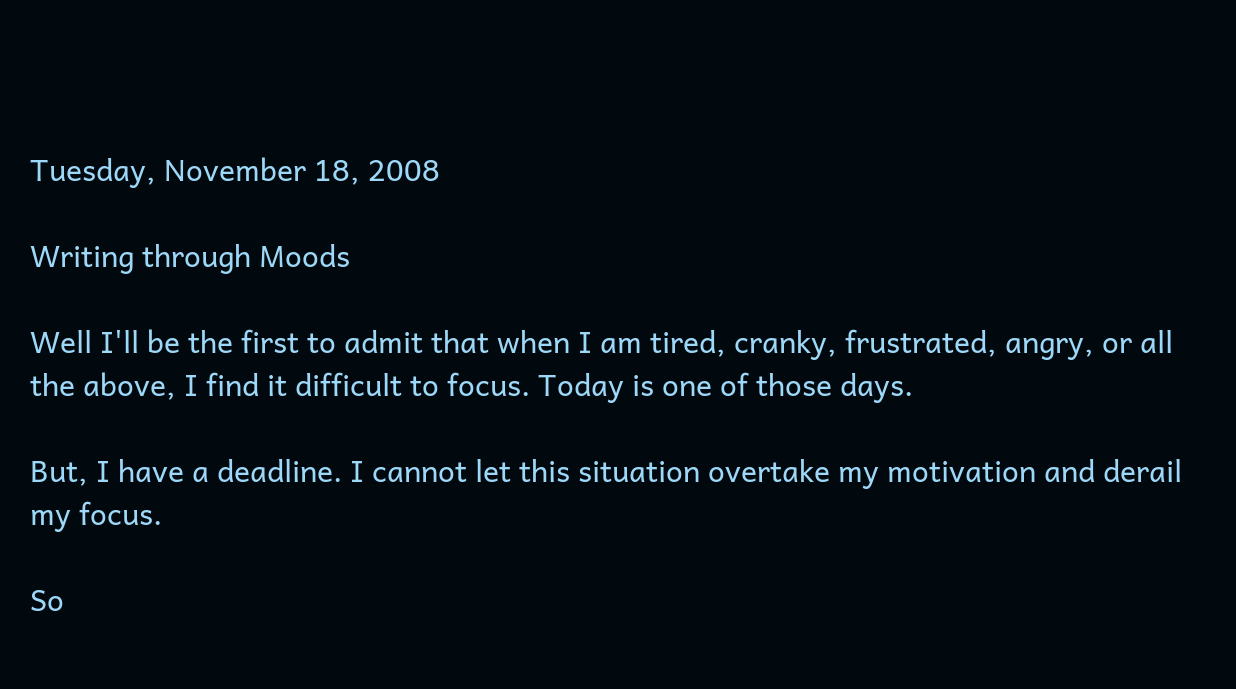Tuesday, November 18, 2008

Writing through Moods

Well I'll be the first to admit that when I am tired, cranky, frustrated, angry, or all the above, I find it difficult to focus. Today is one of those days.

But, I have a deadline. I cannot let this situation overtake my motivation and derail my focus.

So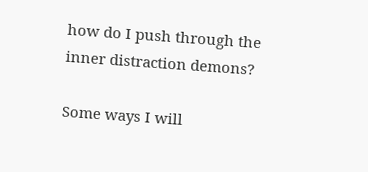how do I push through the inner distraction demons?

Some ways I will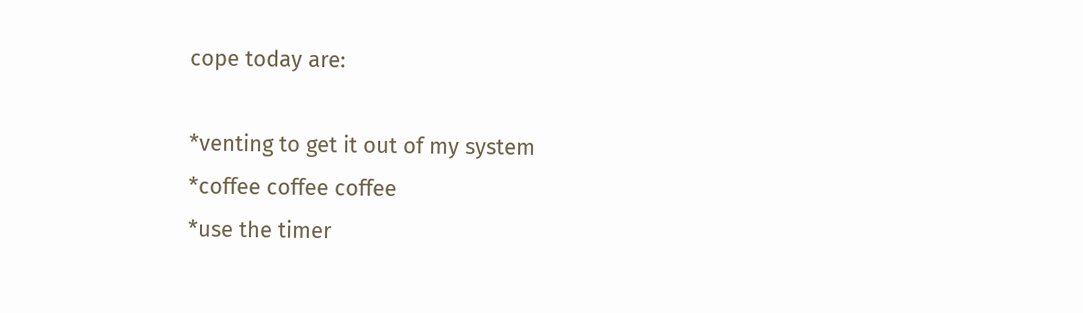cope today are:

*venting to get it out of my system
*coffee coffee coffee
*use the timer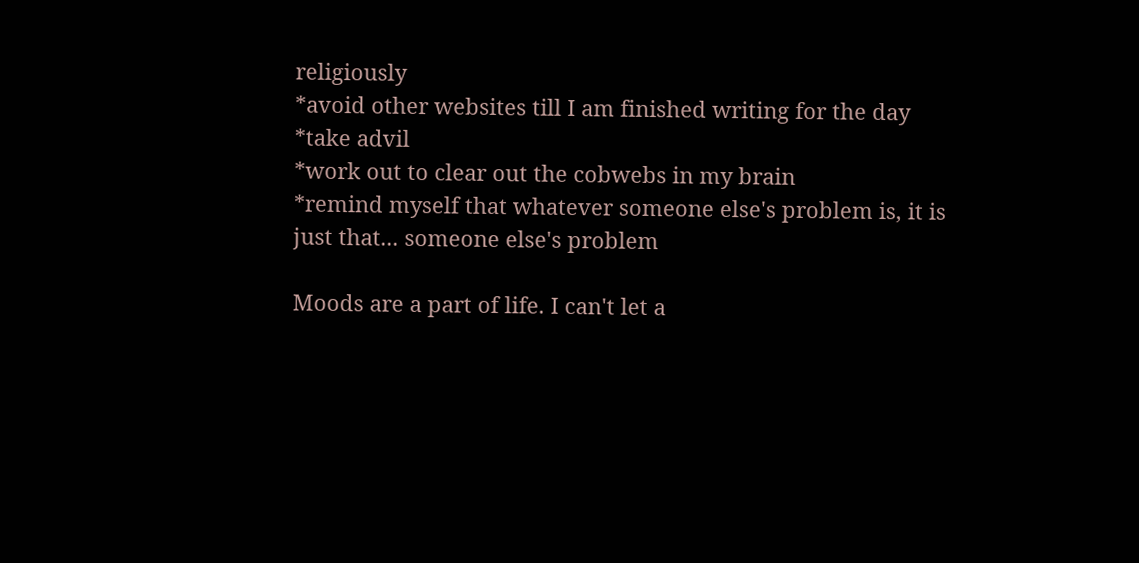religiously
*avoid other websites till I am finished writing for the day
*take advil
*work out to clear out the cobwebs in my brain
*remind myself that whatever someone else's problem is, it is just that... someone else's problem

Moods are a part of life. I can't let a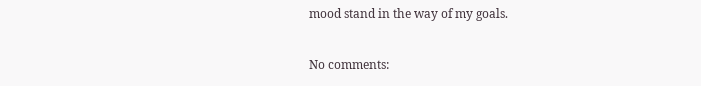mood stand in the way of my goals.

No comments: